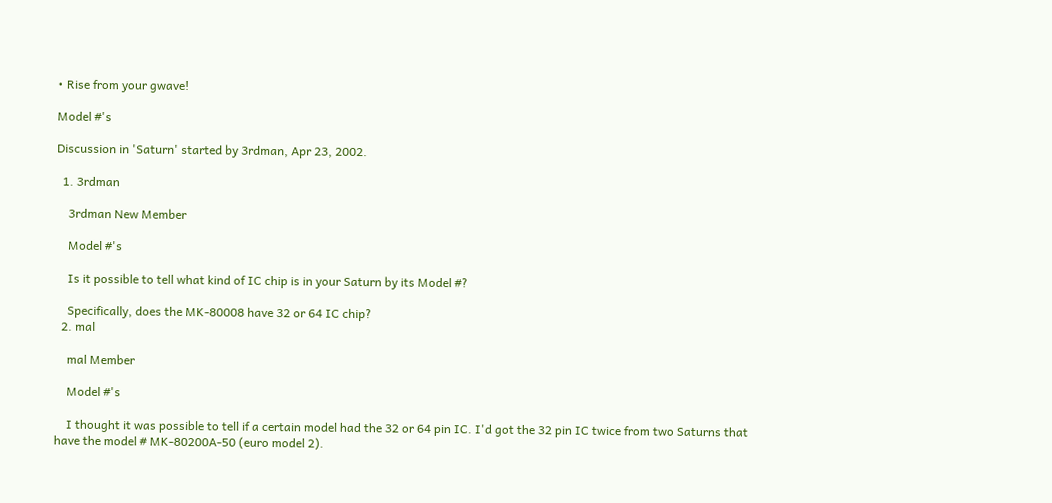• Rise from your gwave!

Model #'s

Discussion in 'Saturn' started by 3rdman, Apr 23, 2002.

  1. 3rdman

    3rdman New Member

    Model #'s

    Is it possible to tell what kind of IC chip is in your Saturn by its Model #?

    Specifically, does the MK-80008 have 32 or 64 IC chip?
  2. mal

    mal Member

    Model #'s

    I thought it was possible to tell if a certain model had the 32 or 64 pin IC. I'd got the 32 pin IC twice from two Saturns that have the model # MK-80200A-50 (euro model 2).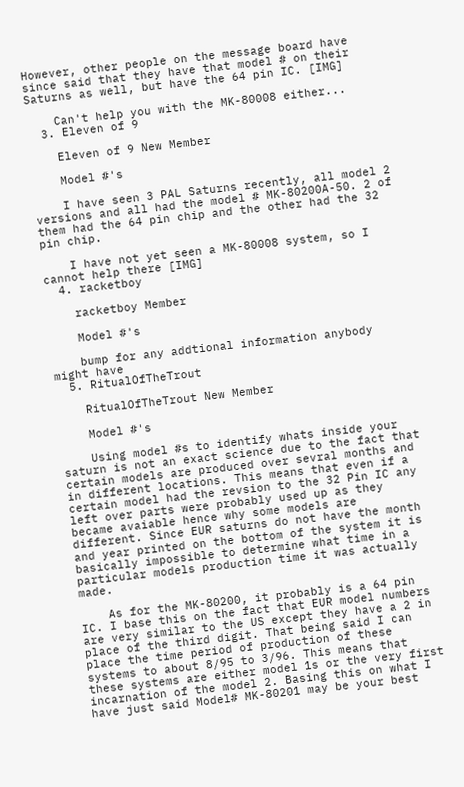However, other people on the message board have since said that they have that model # on their Saturns as well, but have the 64 pin IC. [IMG]

    Can't help you with the MK-80008 either...
  3. Eleven of 9

    Eleven of 9 New Member

    Model #'s

    I have seen 3 PAL Saturns recently, all model 2 versions and all had the model # MK-80200A-50. 2 of them had the 64 pin chip and the other had the 32 pin chip.

    I have not yet seen a MK-80008 system, so I cannot help there [IMG]
  4. racketboy

    racketboy Member

    Model #'s

    bump for any addtional information anybody might have
  5. RitualOfTheTrout

    RitualOfTheTrout New Member

    Model #'s

    Using model #s to identify whats inside your saturn is not an exact science due to the fact that certain models are produced over sevral months and in different locations. This means that even if a certain model had the revsion to the 32 Pin IC any left over parts were probably used up as they became avaiable hence why some models are different. Since EUR saturns do not have the month and year printed on the bottom of the system it is basically impossible to determine what time in a particular models production time it was actually made.

    As for the MK-80200, it probably is a 64 pin IC. I base this on the fact that EUR model numbers are very similar to the US except they have a 2 in place of the third digit. That being said I can place the time period of production of these systems to about 8/95 to 3/96. This means that these systems are either model 1s or the very first incarnation of the model 2. Basing this on what I have just said Model# MK-80201 may be your best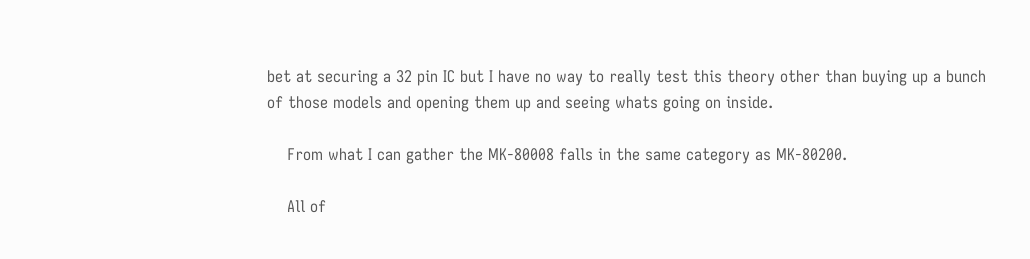bet at securing a 32 pin IC but I have no way to really test this theory other than buying up a bunch of those models and opening them up and seeing whats going on inside.

    From what I can gather the MK-80008 falls in the same category as MK-80200.

    All of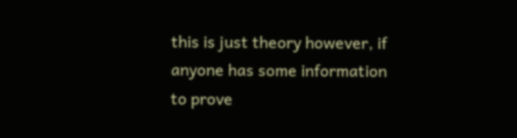this is just theory however, if anyone has some information to prove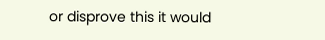or disprove this it would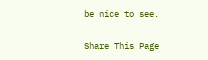be nice to see.

Share This Page